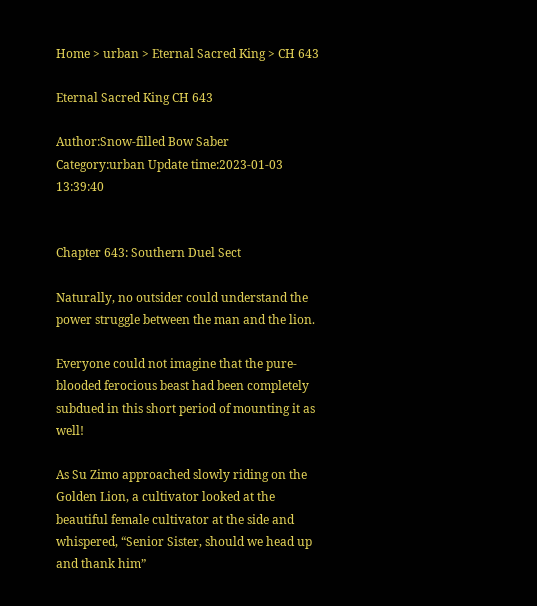Home > urban > Eternal Sacred King > CH 643

Eternal Sacred King CH 643

Author:Snow-filled Bow Saber Category:urban Update time:2023-01-03 13:39:40


Chapter 643: Southern Duel Sect

Naturally, no outsider could understand the power struggle between the man and the lion.

Everyone could not imagine that the pure-blooded ferocious beast had been completely subdued in this short period of mounting it as well!

As Su Zimo approached slowly riding on the Golden Lion, a cultivator looked at the beautiful female cultivator at the side and whispered, “Senior Sister, should we head up and thank him”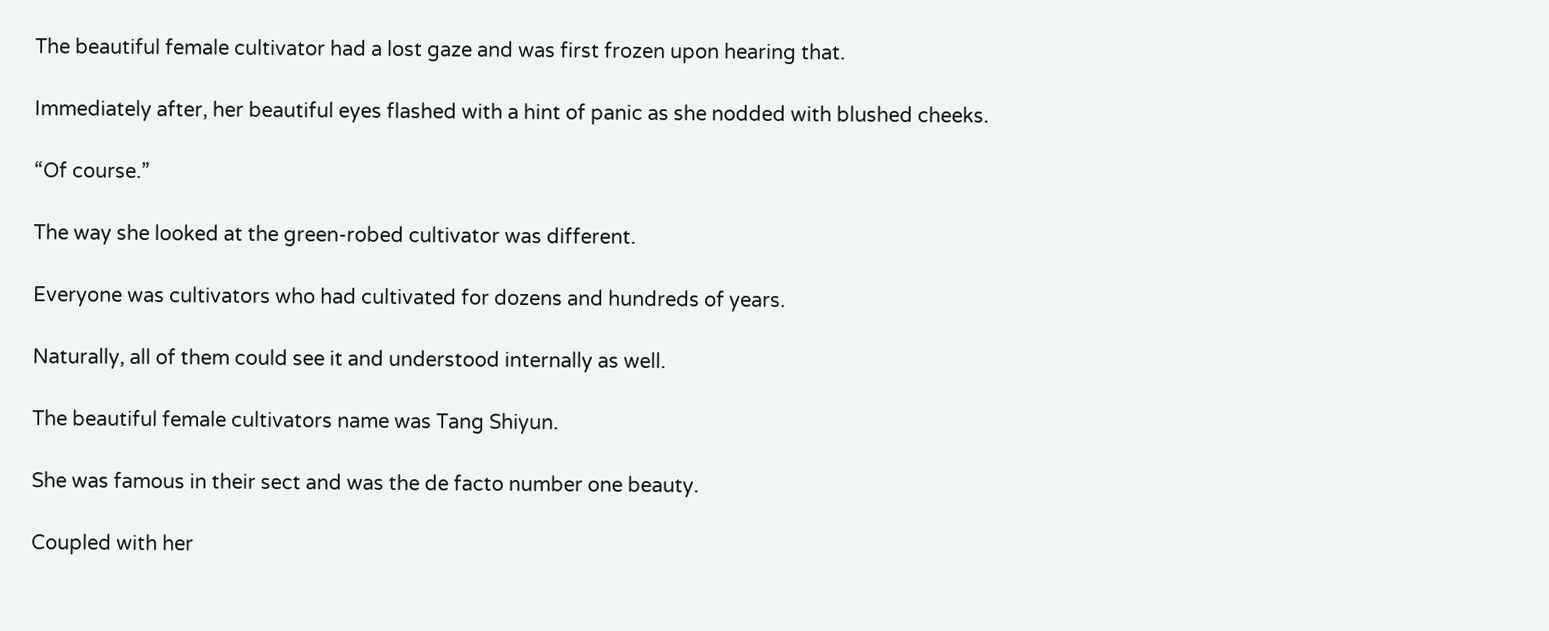The beautiful female cultivator had a lost gaze and was first frozen upon hearing that.

Immediately after, her beautiful eyes flashed with a hint of panic as she nodded with blushed cheeks.

“Of course.”

The way she looked at the green-robed cultivator was different.

Everyone was cultivators who had cultivated for dozens and hundreds of years.

Naturally, all of them could see it and understood internally as well.

The beautiful female cultivators name was Tang Shiyun.

She was famous in their sect and was the de facto number one beauty.

Coupled with her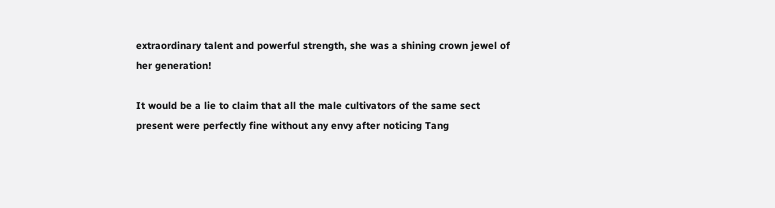extraordinary talent and powerful strength, she was a shining crown jewel of her generation!

It would be a lie to claim that all the male cultivators of the same sect present were perfectly fine without any envy after noticing Tang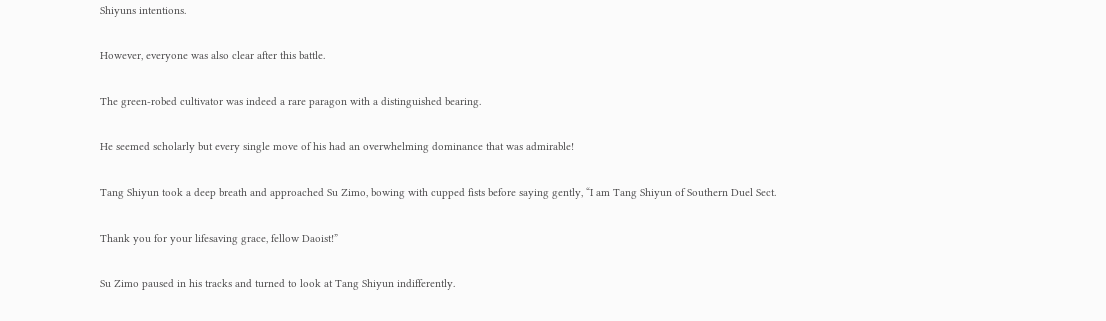Shiyuns intentions.

However, everyone was also clear after this battle.

The green-robed cultivator was indeed a rare paragon with a distinguished bearing.

He seemed scholarly but every single move of his had an overwhelming dominance that was admirable!

Tang Shiyun took a deep breath and approached Su Zimo, bowing with cupped fists before saying gently, “I am Tang Shiyun of Southern Duel Sect.

Thank you for your lifesaving grace, fellow Daoist!”

Su Zimo paused in his tracks and turned to look at Tang Shiyun indifferently.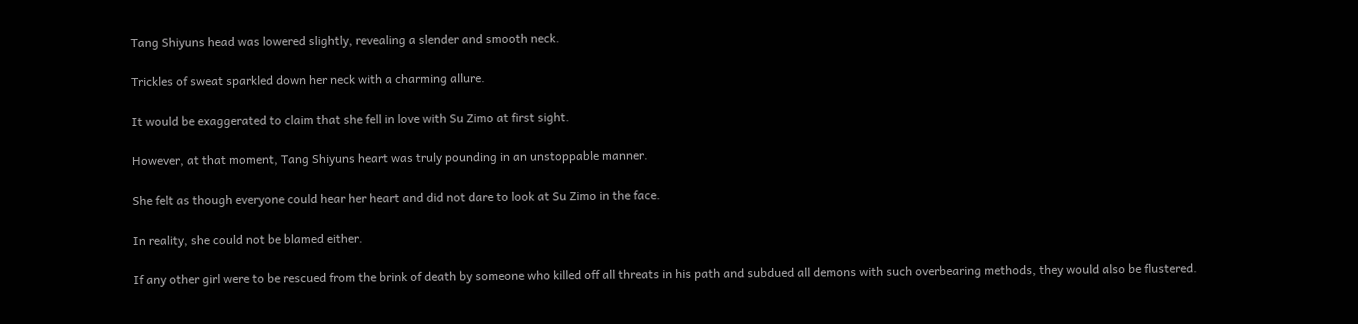Tang Shiyuns head was lowered slightly, revealing a slender and smooth neck.

Trickles of sweat sparkled down her neck with a charming allure.

It would be exaggerated to claim that she fell in love with Su Zimo at first sight.

However, at that moment, Tang Shiyuns heart was truly pounding in an unstoppable manner.

She felt as though everyone could hear her heart and did not dare to look at Su Zimo in the face.

In reality, she could not be blamed either.

If any other girl were to be rescued from the brink of death by someone who killed off all threats in his path and subdued all demons with such overbearing methods, they would also be flustered.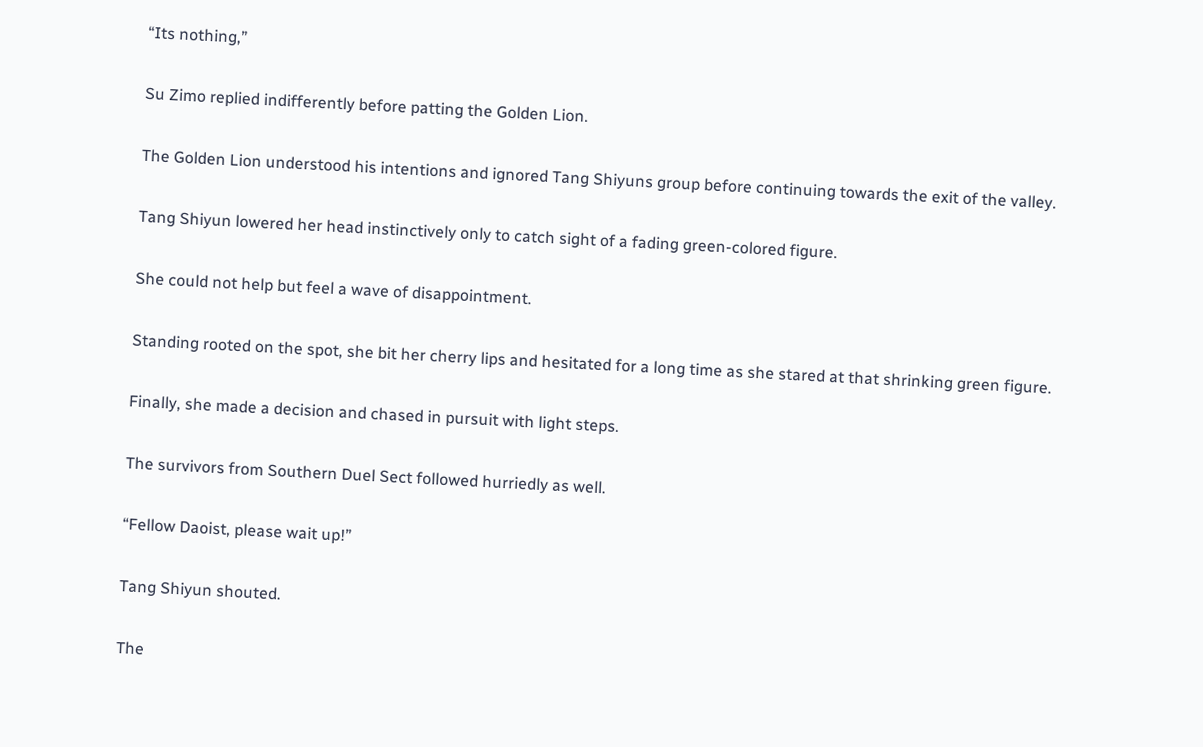“Its nothing,”

Su Zimo replied indifferently before patting the Golden Lion.

The Golden Lion understood his intentions and ignored Tang Shiyuns group before continuing towards the exit of the valley.

Tang Shiyun lowered her head instinctively only to catch sight of a fading green-colored figure.

She could not help but feel a wave of disappointment.

Standing rooted on the spot, she bit her cherry lips and hesitated for a long time as she stared at that shrinking green figure.

Finally, she made a decision and chased in pursuit with light steps.

The survivors from Southern Duel Sect followed hurriedly as well.

“Fellow Daoist, please wait up!”

Tang Shiyun shouted.

The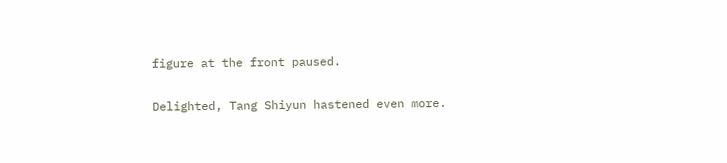figure at the front paused.

Delighted, Tang Shiyun hastened even more.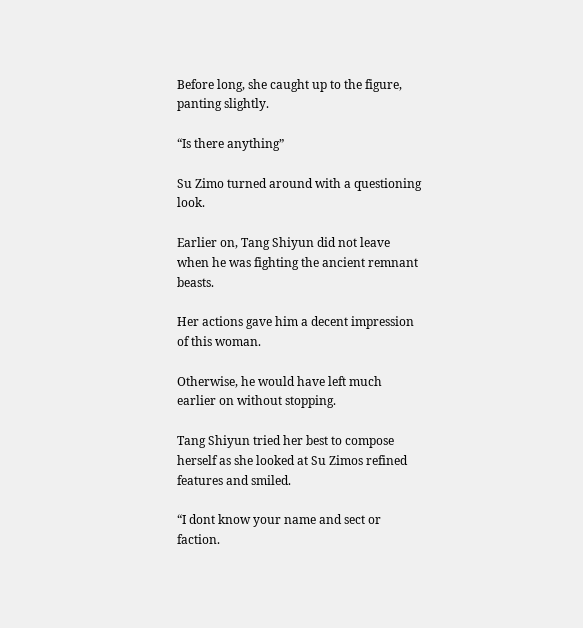Before long, she caught up to the figure, panting slightly.

“Is there anything”

Su Zimo turned around with a questioning look.

Earlier on, Tang Shiyun did not leave when he was fighting the ancient remnant beasts.

Her actions gave him a decent impression of this woman.

Otherwise, he would have left much earlier on without stopping.

Tang Shiyun tried her best to compose herself as she looked at Su Zimos refined features and smiled.

“I dont know your name and sect or faction.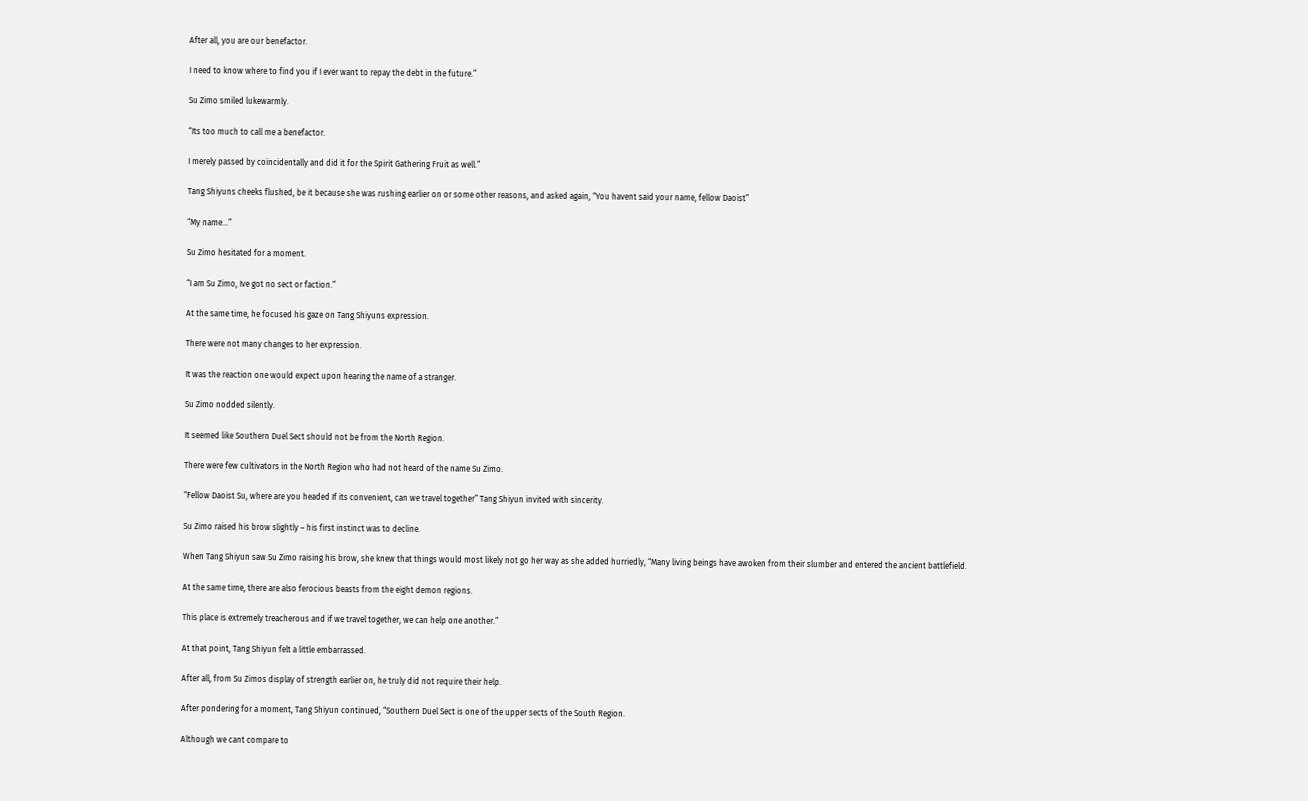After all, you are our benefactor.

I need to know where to find you if I ever want to repay the debt in the future.”

Su Zimo smiled lukewarmly.

“Its too much to call me a benefactor.

I merely passed by coincidentally and did it for the Spirit Gathering Fruit as well.”

Tang Shiyuns cheeks flushed, be it because she was rushing earlier on or some other reasons, and asked again, “You havent said your name, fellow Daoist”

“My name…”

Su Zimo hesitated for a moment.

“I am Su Zimo, Ive got no sect or faction.”

At the same time, he focused his gaze on Tang Shiyuns expression.

There were not many changes to her expression.

It was the reaction one would expect upon hearing the name of a stranger.

Su Zimo nodded silently.

It seemed like Southern Duel Sect should not be from the North Region.

There were few cultivators in the North Region who had not heard of the name Su Zimo.

“Fellow Daoist Su, where are you headed If its convenient, can we travel together” Tang Shiyun invited with sincerity.

Su Zimo raised his brow slightly – his first instinct was to decline.

When Tang Shiyun saw Su Zimo raising his brow, she knew that things would most likely not go her way as she added hurriedly, “Many living beings have awoken from their slumber and entered the ancient battlefield.

At the same time, there are also ferocious beasts from the eight demon regions.

This place is extremely treacherous and if we travel together, we can help one another.”

At that point, Tang Shiyun felt a little embarrassed.

After all, from Su Zimos display of strength earlier on, he truly did not require their help.

After pondering for a moment, Tang Shiyun continued, “Southern Duel Sect is one of the upper sects of the South Region.

Although we cant compare to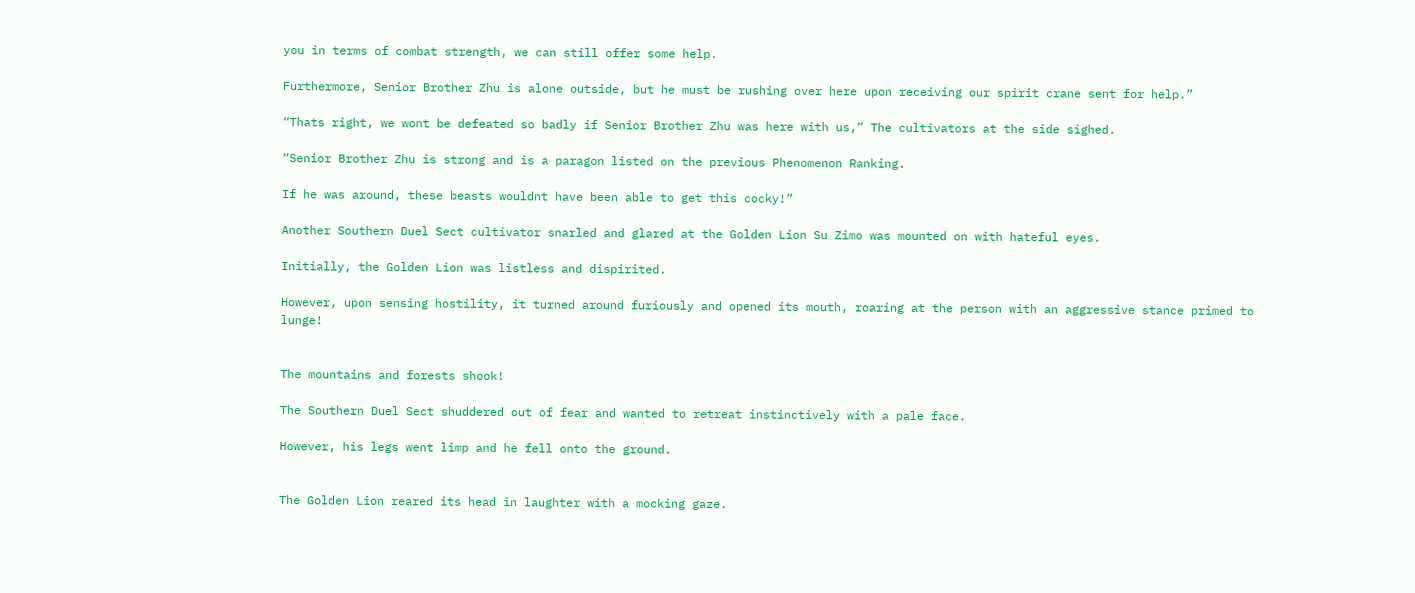you in terms of combat strength, we can still offer some help.

Furthermore, Senior Brother Zhu is alone outside, but he must be rushing over here upon receiving our spirit crane sent for help.”

“Thats right, we wont be defeated so badly if Senior Brother Zhu was here with us,” The cultivators at the side sighed.

“Senior Brother Zhu is strong and is a paragon listed on the previous Phenomenon Ranking.

If he was around, these beasts wouldnt have been able to get this cocky!”

Another Southern Duel Sect cultivator snarled and glared at the Golden Lion Su Zimo was mounted on with hateful eyes.

Initially, the Golden Lion was listless and dispirited.

However, upon sensing hostility, it turned around furiously and opened its mouth, roaring at the person with an aggressive stance primed to lunge!


The mountains and forests shook!

The Southern Duel Sect shuddered out of fear and wanted to retreat instinctively with a pale face.

However, his legs went limp and he fell onto the ground.


The Golden Lion reared its head in laughter with a mocking gaze.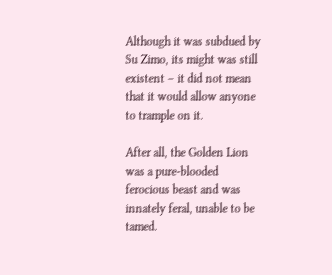Although it was subdued by Su Zimo, its might was still existent – it did not mean that it would allow anyone to trample on it.

After all, the Golden Lion was a pure-blooded ferocious beast and was innately feral, unable to be tamed.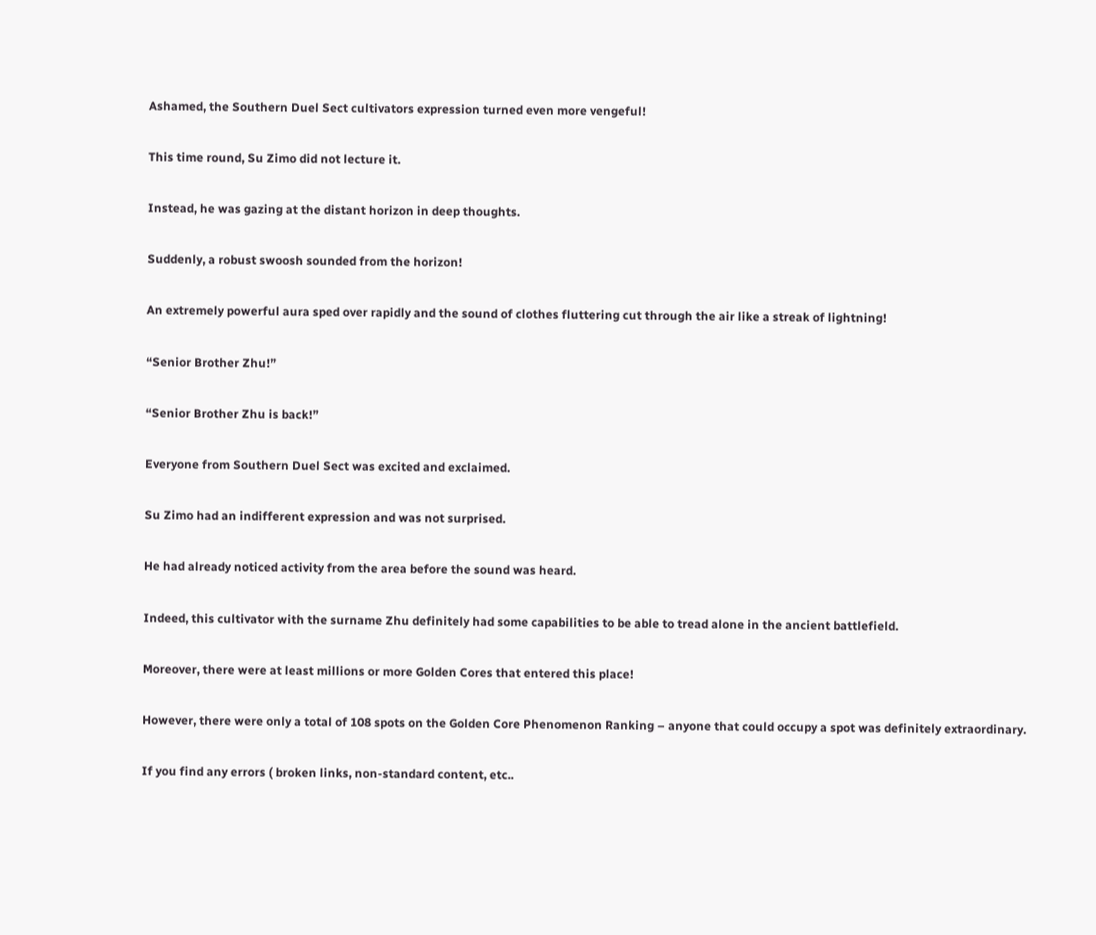Ashamed, the Southern Duel Sect cultivators expression turned even more vengeful!

This time round, Su Zimo did not lecture it.

Instead, he was gazing at the distant horizon in deep thoughts.

Suddenly, a robust swoosh sounded from the horizon!

An extremely powerful aura sped over rapidly and the sound of clothes fluttering cut through the air like a streak of lightning!

“Senior Brother Zhu!”

“Senior Brother Zhu is back!”

Everyone from Southern Duel Sect was excited and exclaimed.

Su Zimo had an indifferent expression and was not surprised.

He had already noticed activity from the area before the sound was heard.

Indeed, this cultivator with the surname Zhu definitely had some capabilities to be able to tread alone in the ancient battlefield.

Moreover, there were at least millions or more Golden Cores that entered this place!

However, there were only a total of 108 spots on the Golden Core Phenomenon Ranking – anyone that could occupy a spot was definitely extraordinary.

If you find any errors ( broken links, non-standard content, etc..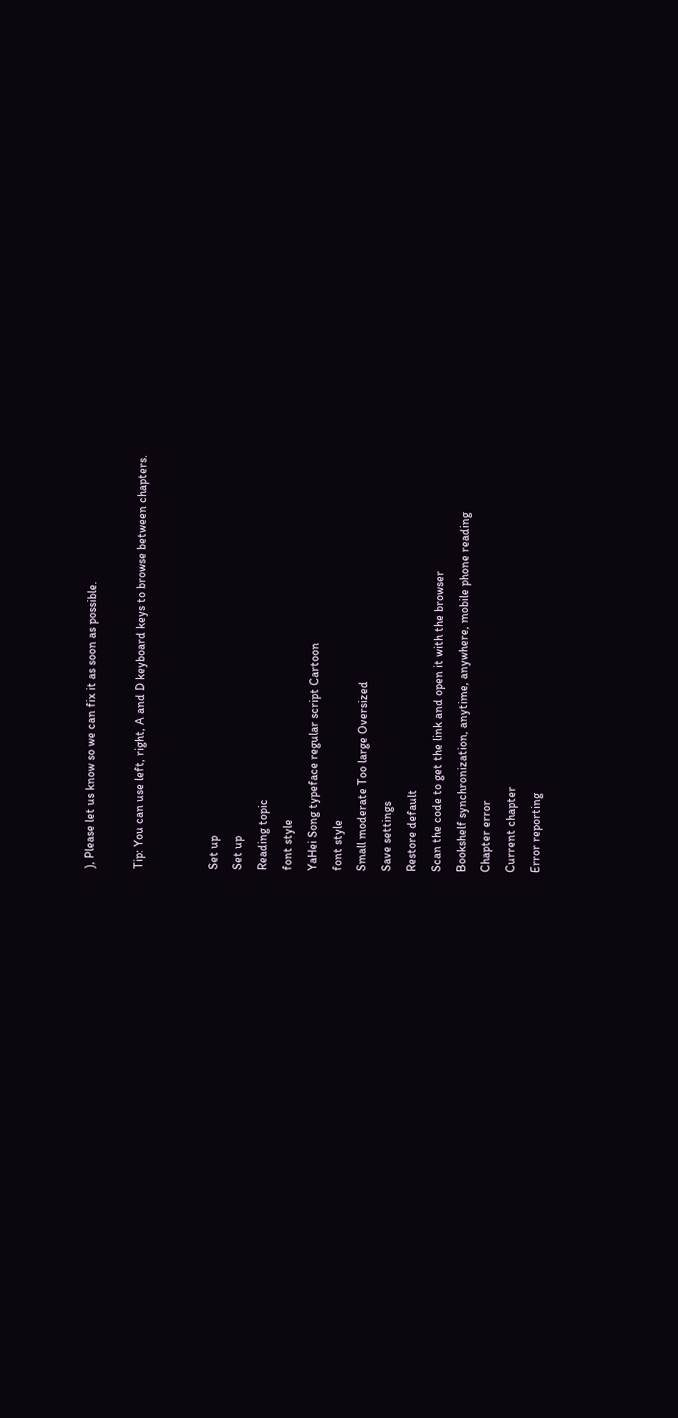), Please let us know so we can fix it as soon as possible.

Tip: You can use left, right, A and D keyboard keys to browse between chapters.


Set up
Set up
Reading topic
font style
YaHei Song typeface regular script Cartoon
font style
Small moderate Too large Oversized
Save settings
Restore default
Scan the code to get the link and open it with the browser
Bookshelf synchronization, anytime, anywhere, mobile phone reading
Chapter error
Current chapter
Error reporting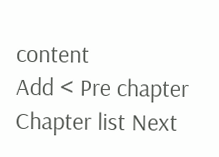content
Add < Pre chapter Chapter list Next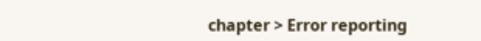chapter > Error reporting